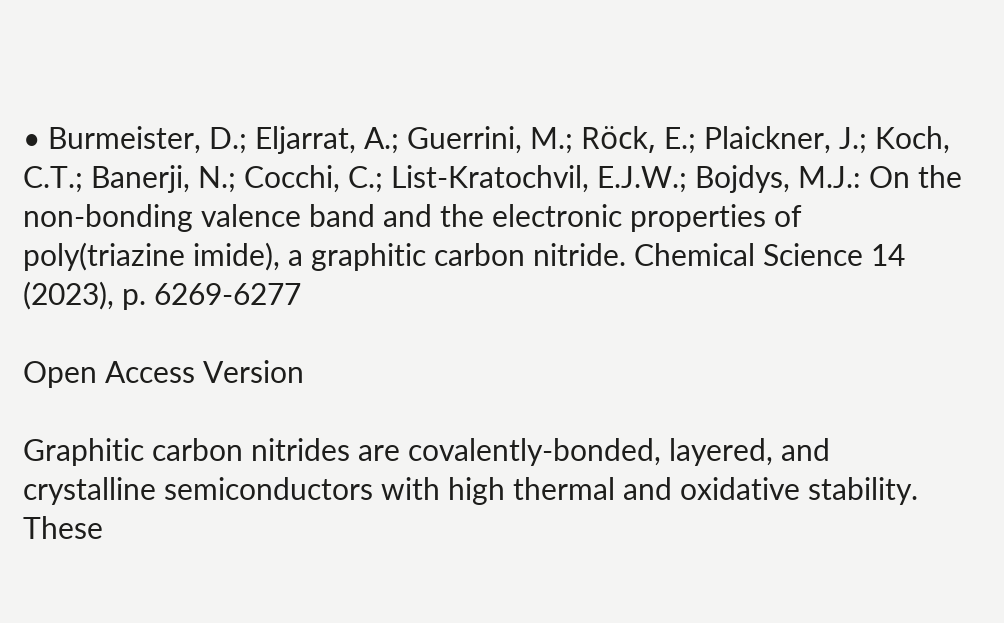• Burmeister, D.; Eljarrat, A.; Guerrini, M.; Röck, E.; Plaickner, J.; Koch, C.T.; Banerji, N.; Cocchi, C.; List-Kratochvil, E.J.W.; Bojdys, M.J.: On the non-bonding valence band and the electronic properties of poly(triazine imide), a graphitic carbon nitride. Chemical Science 14 (2023), p. 6269-6277

Open Access Version

Graphitic carbon nitrides are covalently-bonded, layered, and crystalline semiconductors with high thermal and oxidative stability. These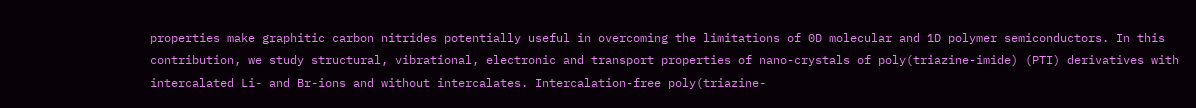properties make graphitic carbon nitrides potentially useful in overcoming the limitations of 0D molecular and 1D polymer semiconductors. In this contribution, we study structural, vibrational, electronic and transport properties of nano-crystals of poly(triazine-imide) (PTI) derivatives with intercalated Li- and Br-ions and without intercalates. Intercalation-free poly(triazine-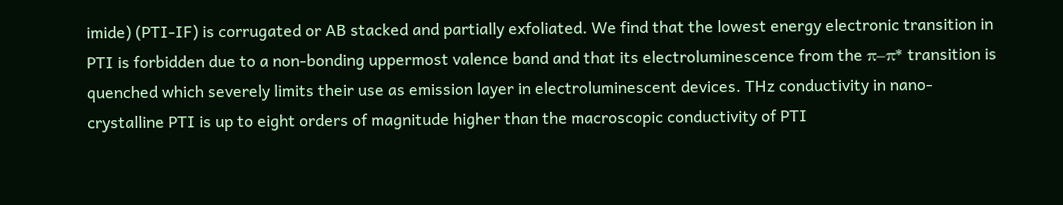imide) (PTI-IF) is corrugated or AB stacked and partially exfoliated. We find that the lowest energy electronic transition in PTI is forbidden due to a non-bonding uppermost valence band and that its electroluminescence from the π–π* transition is quenched which severely limits their use as emission layer in electroluminescent devices. THz conductivity in nano-crystalline PTI is up to eight orders of magnitude higher than the macroscopic conductivity of PTI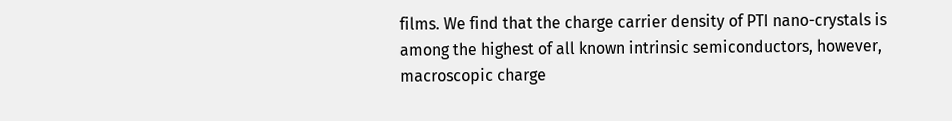films. We find that the charge carrier density of PTI nano-crystals is among the highest of all known intrinsic semiconductors, however, macroscopic charge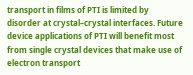transport in films of PTI is limited by disorder at crystal–crystal interfaces. Future device applications of PTI will benefit most from single crystal devices that make use of electron transport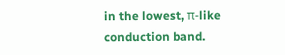in the lowest, π-like conduction band.